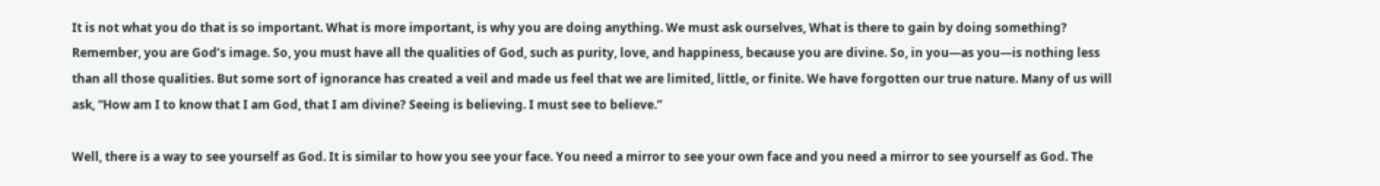It is not what you do that is so important. What is more important, is why you are doing anything. We must ask ourselves, What is there to gain by doing something? Remember, you are God’s image. So, you must have all the qualities of God, such as purity, love, and happiness, because you are divine. So, in you—as you—is nothing less than all those qualities. But some sort of ignorance has created a veil and made us feel that we are limited, little, or finite. We have forgotten our true nature. Many of us will ask, “How am I to know that I am God, that I am divine? Seeing is believing. I must see to believe.”

Well, there is a way to see yourself as God. It is similar to how you see your face. You need a mirror to see your own face and you need a mirror to see yourself as God. The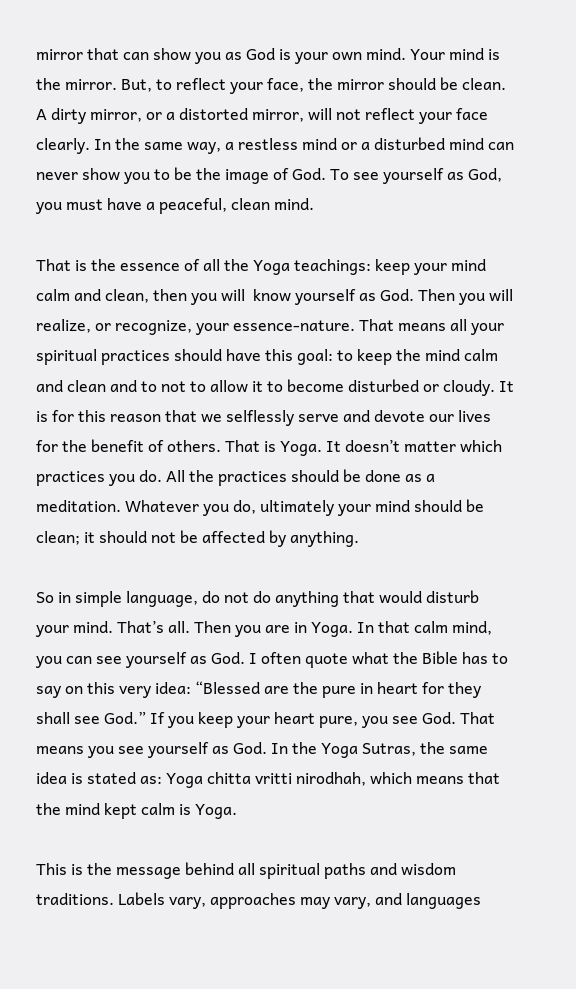mirror that can show you as God is your own mind. Your mind is the mirror. But, to reflect your face, the mirror should be clean. A dirty mirror, or a distorted mirror, will not reflect your face clearly. In the same way, a restless mind or a disturbed mind can never show you to be the image of God. To see yourself as God, you must have a peaceful, clean mind.

That is the essence of all the Yoga teachings: keep your mind calm and clean, then you will  know yourself as God. Then you will realize, or recognize, your essence-nature. That means all your spiritual practices should have this goal: to keep the mind calm and clean and to not to allow it to become disturbed or cloudy. It is for this reason that we selflessly serve and devote our lives for the benefit of others. That is Yoga. It doesn’t matter which practices you do. All the practices should be done as a meditation. Whatever you do, ultimately your mind should be clean; it should not be affected by anything.

So in simple language, do not do anything that would disturb your mind. That’s all. Then you are in Yoga. In that calm mind, you can see yourself as God. I often quote what the Bible has to say on this very idea: “Blessed are the pure in heart for they shall see God.” If you keep your heart pure, you see God. That means you see yourself as God. In the Yoga Sutras, the same idea is stated as: Yoga chitta vritti nirodhah, which means that the mind kept calm is Yoga.

This is the message behind all spiritual paths and wisdom traditions. Labels vary, approaches may vary, and languages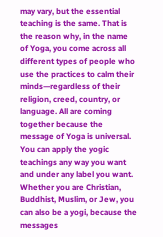may vary, but the essential teaching is the same. That is the reason why, in the name  of Yoga, you come across all different types of people who use the practices to calm their minds—regardless of their religion, creed, country, or language. All are coming together because the message of Yoga is universal. You can apply the yogic teachings any way you want and under any label you want. Whether you are Christian, Buddhist, Muslim, or Jew, you can also be a yogi, because the messages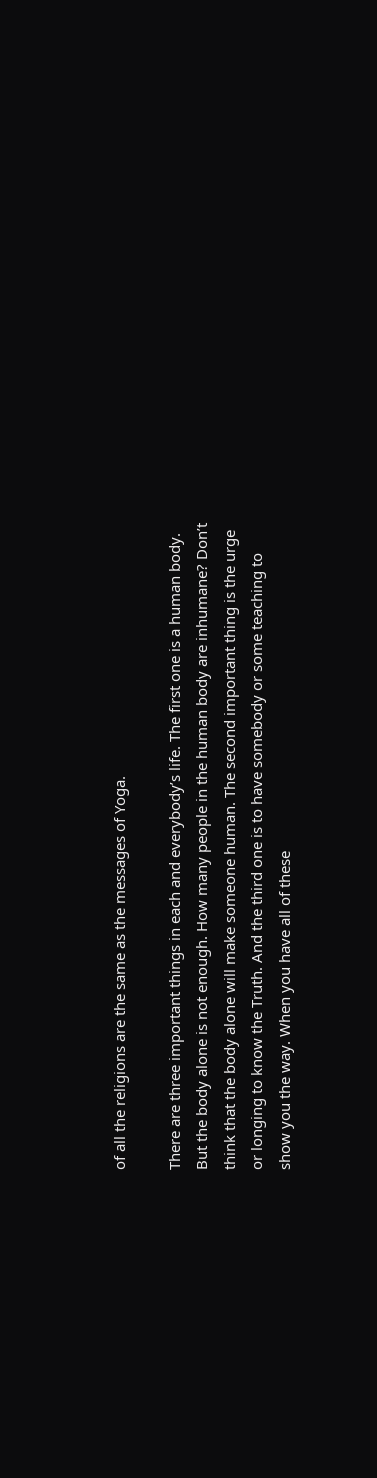of all the religions are the same as the messages of Yoga.

There are three important things in each and everybody’s life. The first one is a human body. But the body alone is not enough. How many people in the human body are inhumane? Don’t think that the body alone will make someone human. The second important thing is the urge or longing to know the Truth. And the third one is to have somebody or some teaching to show you the way. When you have all of these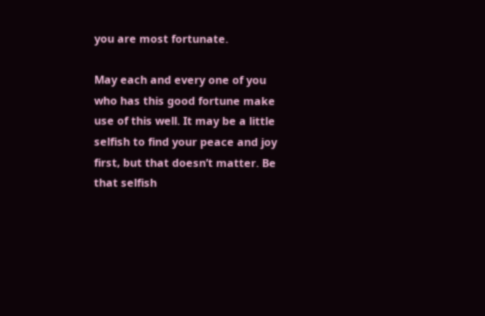you are most fortunate.

May each and every one of you who has this good fortune make use of this well. It may be a little selfish to find your peace and joy first, but that doesn’t matter. Be that selfish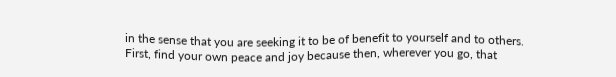in the sense that you are seeking it to be of benefit to yourself and to others. First, find your own peace and joy because then, wherever you go, that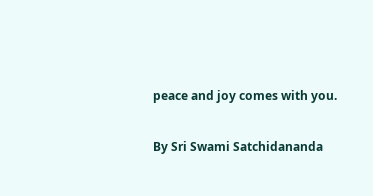peace and joy comes with you.

By Sri Swami Satchidananda